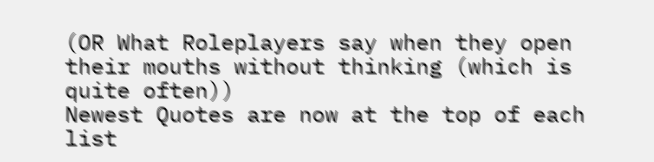(OR What Roleplayers say when they open their mouths without thinking (which is quite often))
Newest Quotes are now at the top of each list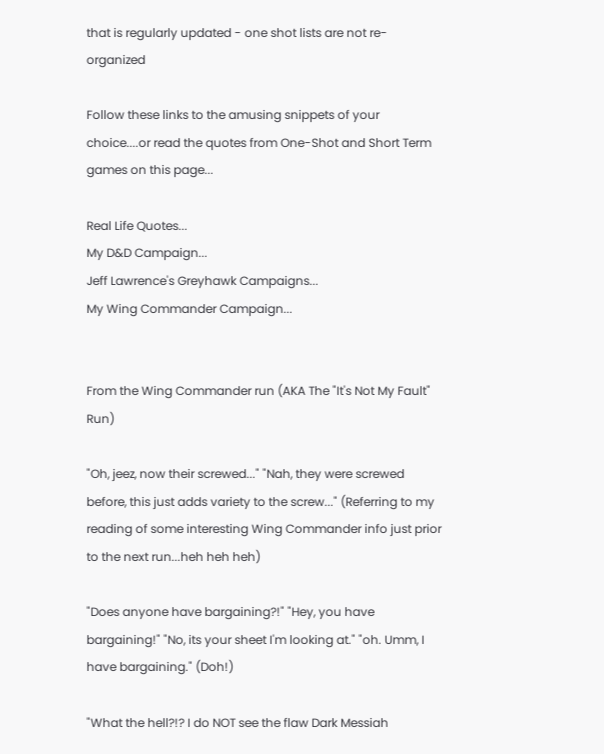that is regularly updated - one shot lists are not re-organized

Follow these links to the amusing snippets of your choice....or read the quotes from One-Shot and Short Term games on this page...

Real Life Quotes...
My D&D Campaign...
Jeff Lawrence's Greyhawk Campaigns...
My Wing Commander Campaign...


From the Wing Commander run (AKA The "It's Not My Fault" Run)

"Oh, jeez, now their screwed..." "Nah, they were screwed before, this just adds variety to the screw..." (Referring to my reading of some interesting Wing Commander info just prior to the next run...heh heh heh)

"Does anyone have bargaining?!" "Hey, you have bargaining!" "No, its your sheet I'm looking at." "oh. Umm, I have bargaining." (Doh!)

"What the hell?!? I do NOT see the flaw Dark Messiah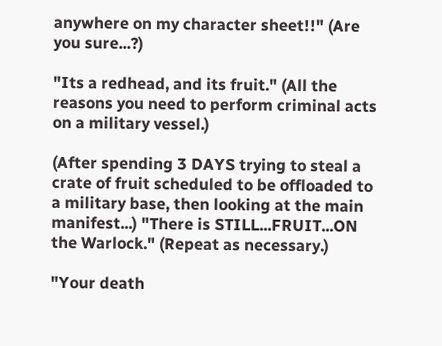anywhere on my character sheet!!" (Are you sure...?)

"Its a redhead, and its fruit." (All the reasons you need to perform criminal acts on a military vessel.)

(After spending 3 DAYS trying to steal a crate of fruit scheduled to be offloaded to a military base, then looking at the main manifest...) "There is STILL...FRUIT...ON the Warlock." (Repeat as necessary.)

"Your death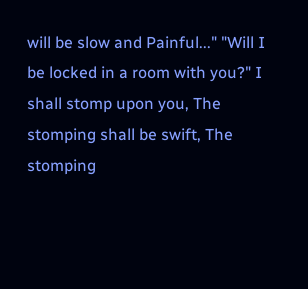will be slow and Painful..." "Will I be locked in a room with you?" I shall stomp upon you, The stomping shall be swift, The stomping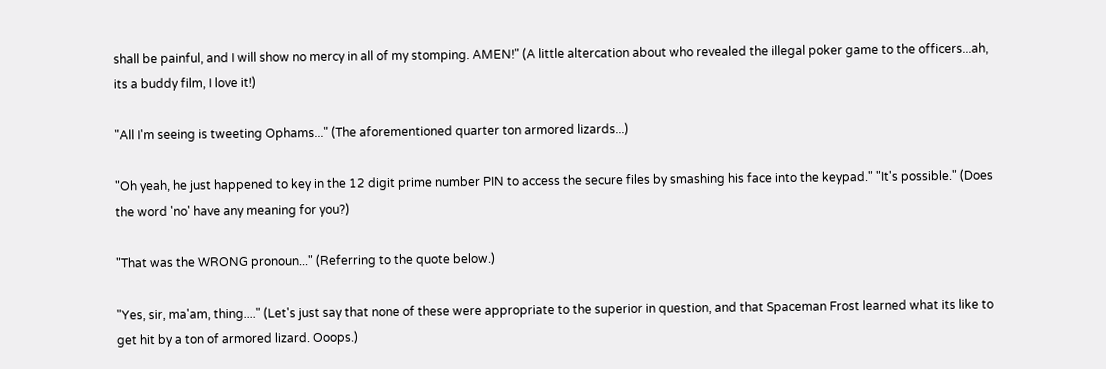shall be painful, and I will show no mercy in all of my stomping. AMEN!" (A little altercation about who revealed the illegal poker game to the officers...ah, its a buddy film, I love it!)

"All I'm seeing is tweeting Ophams..." (The aforementioned quarter ton armored lizards...)

"Oh yeah, he just happened to key in the 12 digit prime number PIN to access the secure files by smashing his face into the keypad." "It's possible." (Does the word 'no' have any meaning for you?)

"That was the WRONG pronoun..." (Referring to the quote below.)

"Yes, sir, ma'am, thing...." (Let's just say that none of these were appropriate to the superior in question, and that Spaceman Frost learned what its like to get hit by a ton of armored lizard. Ooops.)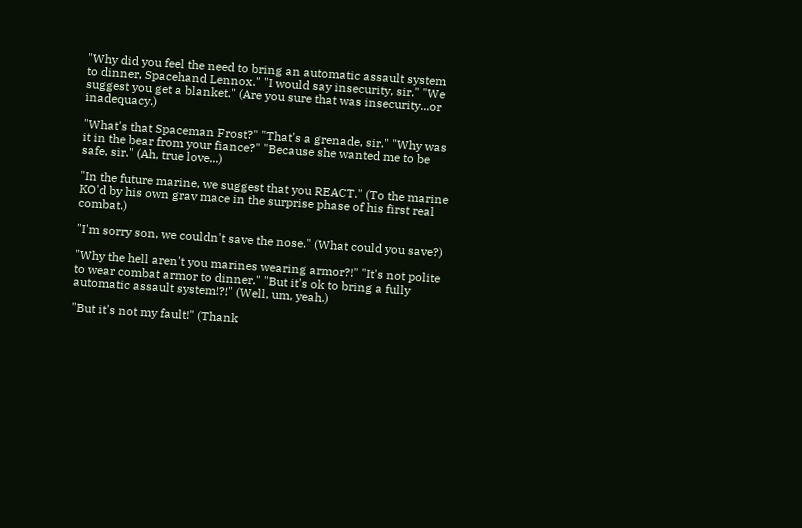"Why did you feel the need to bring an automatic assault system to dinner, Spacehand Lennox." "I would say insecurity, sir." "We suggest you get a blanket." (Are you sure that was insecurity...or inadequacy.)

"What's that Spaceman Frost?" "That's a grenade, sir." "Why was it in the bear from your fiance?" "Because she wanted me to be safe, sir." (Ah, true love...)

"In the future marine, we suggest that you REACT." (To the marine KO'd by his own grav mace in the surprise phase of his first real combat.)

"I'm sorry son, we couldn't save the nose." (What could you save?)

"Why the hell aren't you marines wearing armor?!" "It's not polite to wear combat armor to dinner." "But it's ok to bring a fully automatic assault system!?!" (Well, um, yeah.)

"But it's not my fault!" (Thank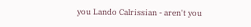you Lando Calrissian - aren't you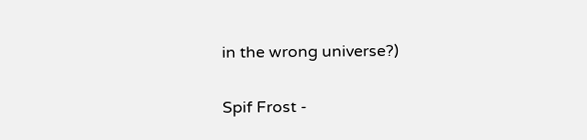in the wrong universe?)

Spif Frost -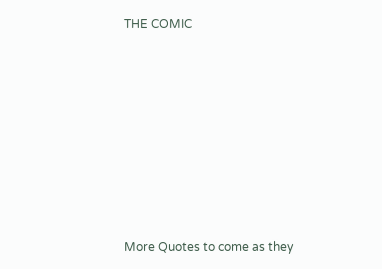THE COMIC











More Quotes to come as they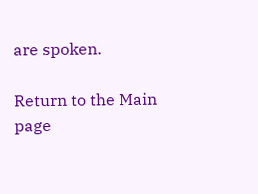are spoken.

Return to the Main page